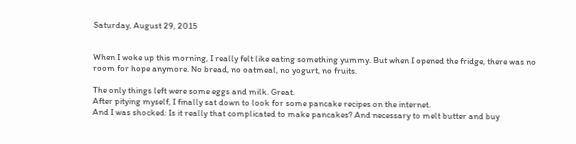Saturday, August 29, 2015


When I woke up this morning, I really felt like eating something yummy. But when I opened the fridge, there was no room for hope anymore. No bread, no oatmeal, no yogurt, no fruits.

The only things left were some eggs and milk. Great.
After pitying myself, I finally sat down to look for some pancake recipes on the internet.
And I was shocked: Is it really that complicated to make pancakes? And necessary to melt butter and buy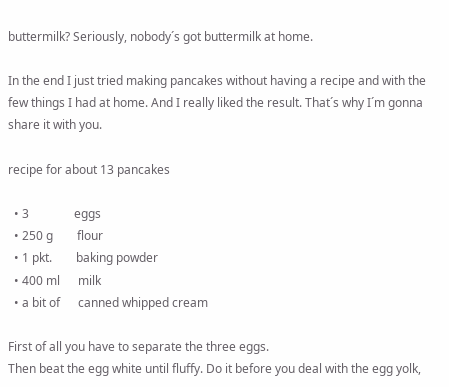buttermilk? Seriously, nobody´s got buttermilk at home.

In the end I just tried making pancakes without having a recipe and with the few things I had at home. And I really liked the result. That´s why I´m gonna share it with you.

recipe for about 13 pancakes

  • 3               eggs
  • 250 g        flour
  • 1 pkt.        baking powder
  • 400 ml      milk
  • a bit of      canned whipped cream

First of all you have to separate the three eggs.
Then beat the egg white until fluffy. Do it before you deal with the egg yolk,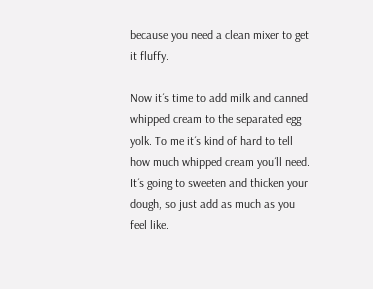because you need a clean mixer to get it fluffy.

Now it´s time to add milk and canned whipped cream to the separated egg yolk. To me it´s kind of hard to tell how much whipped cream you´ll need. It´s going to sweeten and thicken your dough, so just add as much as you feel like.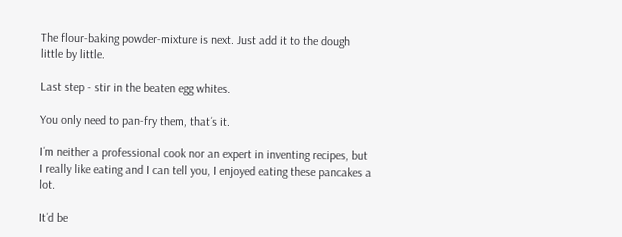The flour-baking powder-mixture is next. Just add it to the dough little by little.

Last step - stir in the beaten egg whites.

You only need to pan-fry them, that´s it.

I´m neither a professional cook nor an expert in inventing recipes, but I really like eating and I can tell you, I enjoyed eating these pancakes a lot.

It´d be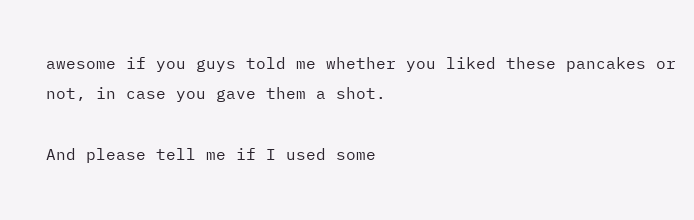awesome if you guys told me whether you liked these pancakes or not, in case you gave them a shot.

And please tell me if I used some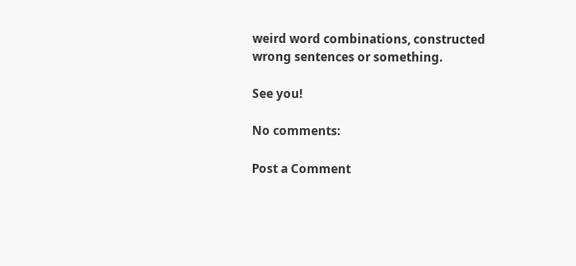weird word combinations, constructed wrong sentences or something.

See you!

No comments:

Post a Comment